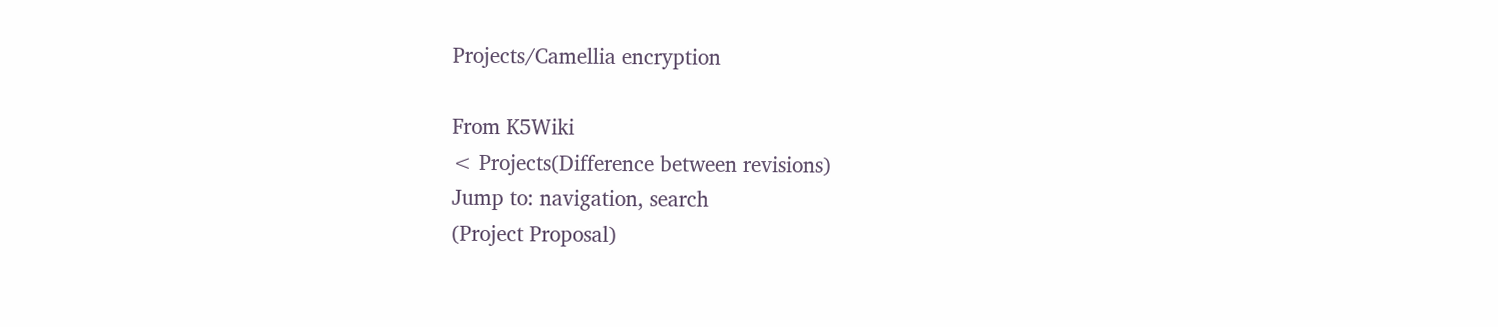Projects/Camellia encryption

From K5Wiki
< Projects(Difference between revisions)
Jump to: navigation, search
(Project Proposal)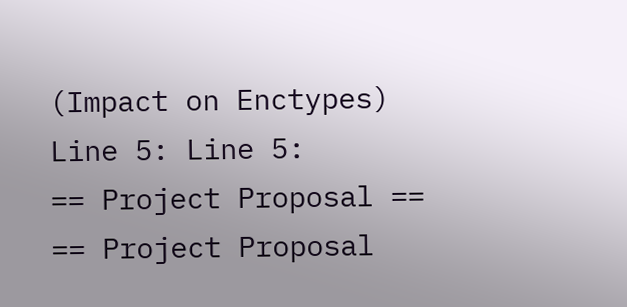(Impact on Enctypes)
Line 5: Line 5:
== Project Proposal ==
== Project Proposal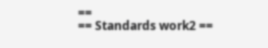==
== Standards work2 ==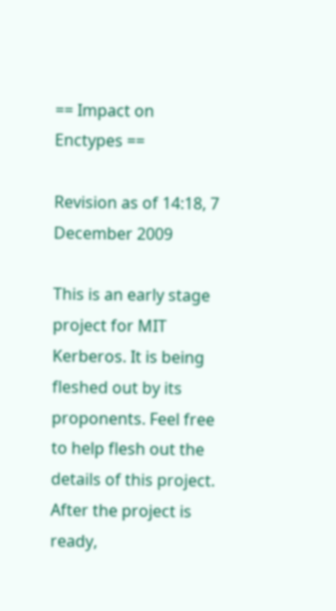== Impact on Enctypes ==

Revision as of 14:18, 7 December 2009

This is an early stage project for MIT Kerberos. It is being fleshed out by its proponents. Feel free to help flesh out the details of this project. After the project is ready,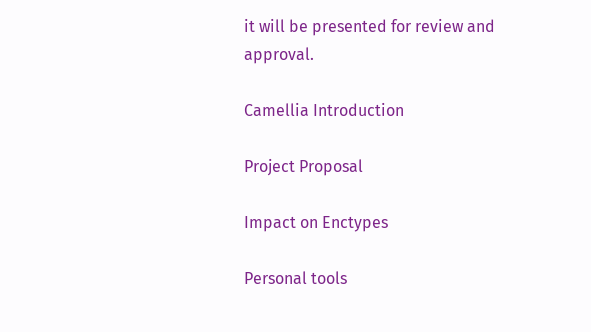it will be presented for review and approval.

Camellia Introduction

Project Proposal

Impact on Enctypes

Personal tools